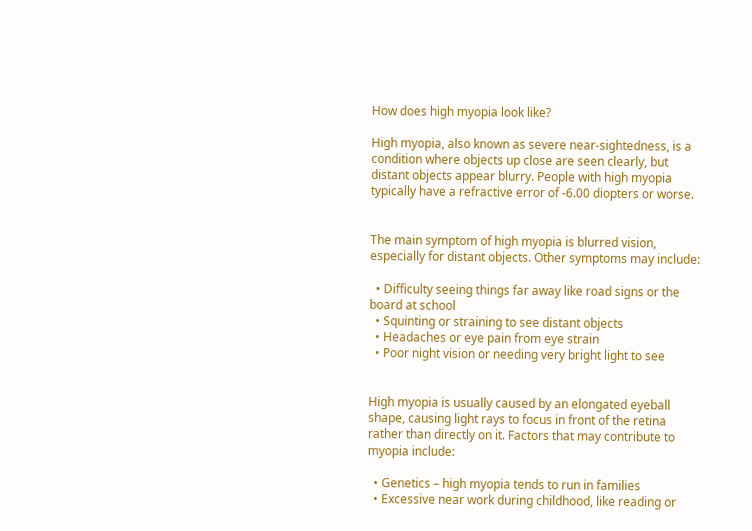How does high myopia look like?

High myopia, also known as severe near-sightedness, is a condition where objects up close are seen clearly, but distant objects appear blurry. People with high myopia typically have a refractive error of -6.00 diopters or worse.


The main symptom of high myopia is blurred vision, especially for distant objects. Other symptoms may include:

  • Difficulty seeing things far away like road signs or the board at school
  • Squinting or straining to see distant objects
  • Headaches or eye pain from eye strain
  • Poor night vision or needing very bright light to see


High myopia is usually caused by an elongated eyeball shape, causing light rays to focus in front of the retina rather than directly on it. Factors that may contribute to myopia include:

  • Genetics – high myopia tends to run in families
  • Excessive near work during childhood, like reading or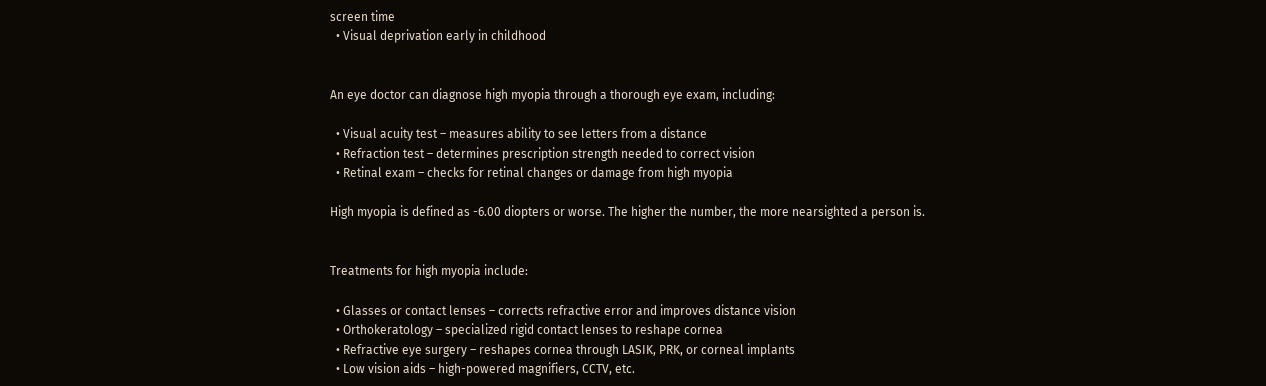screen time
  • Visual deprivation early in childhood


An eye doctor can diagnose high myopia through a thorough eye exam, including:

  • Visual acuity test – measures ability to see letters from a distance
  • Refraction test – determines prescription strength needed to correct vision
  • Retinal exam – checks for retinal changes or damage from high myopia

High myopia is defined as -6.00 diopters or worse. The higher the number, the more nearsighted a person is.


Treatments for high myopia include:

  • Glasses or contact lenses – corrects refractive error and improves distance vision
  • Orthokeratology – specialized rigid contact lenses to reshape cornea
  • Refractive eye surgery – reshapes cornea through LASIK, PRK, or corneal implants
  • Low vision aids – high-powered magnifiers, CCTV, etc.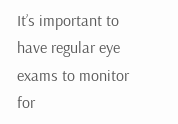It’s important to have regular eye exams to monitor for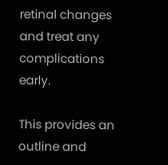retinal changes and treat any complications early.

This provides an outline and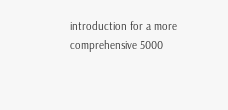introduction for a more comprehensive 5000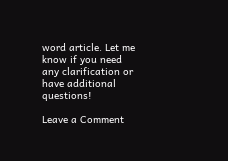word article. Let me know if you need any clarification or have additional questions!

Leave a Comment